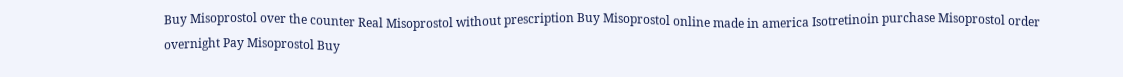Buy Misoprostol over the counter Real Misoprostol without prescription Buy Misoprostol online made in america Isotretinoin purchase Misoprostol order overnight Pay Misoprostol Buy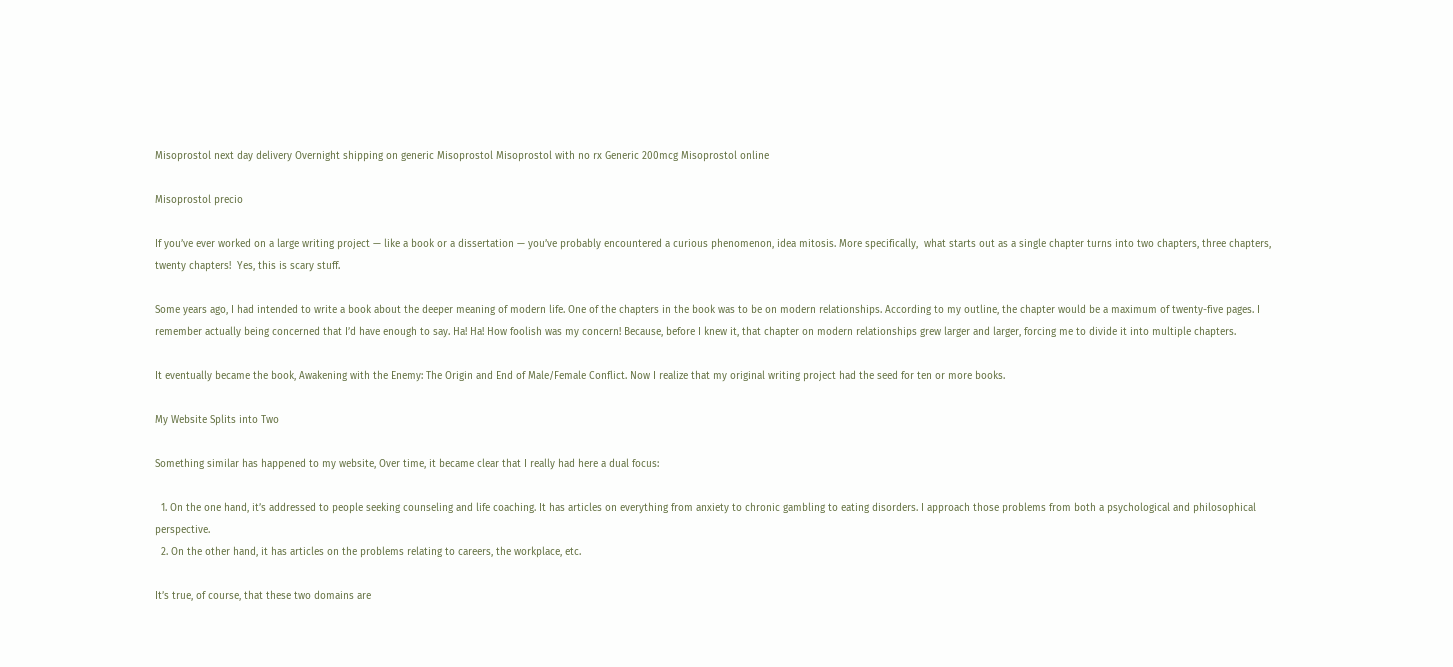Misoprostol next day delivery Overnight shipping on generic Misoprostol Misoprostol with no rx Generic 200mcg Misoprostol online

Misoprostol precio

If you’ve ever worked on a large writing project — like a book or a dissertation — you’ve probably encountered a curious phenomenon, idea mitosis. More specifically,  what starts out as a single chapter turns into two chapters, three chapters, twenty chapters!  Yes, this is scary stuff.

Some years ago, I had intended to write a book about the deeper meaning of modern life. One of the chapters in the book was to be on modern relationships. According to my outline, the chapter would be a maximum of twenty-five pages. I remember actually being concerned that I’d have enough to say. Ha! Ha! How foolish was my concern! Because, before I knew it, that chapter on modern relationships grew larger and larger, forcing me to divide it into multiple chapters.

It eventually became the book, Awakening with the Enemy: The Origin and End of Male/Female Conflict. Now I realize that my original writing project had the seed for ten or more books.

My Website Splits into Two

Something similar has happened to my website, Over time, it became clear that I really had here a dual focus:

  1. On the one hand, it’s addressed to people seeking counseling and life coaching. It has articles on everything from anxiety to chronic gambling to eating disorders. I approach those problems from both a psychological and philosophical perspective.
  2. On the other hand, it has articles on the problems relating to careers, the workplace, etc.

It’s true, of course, that these two domains are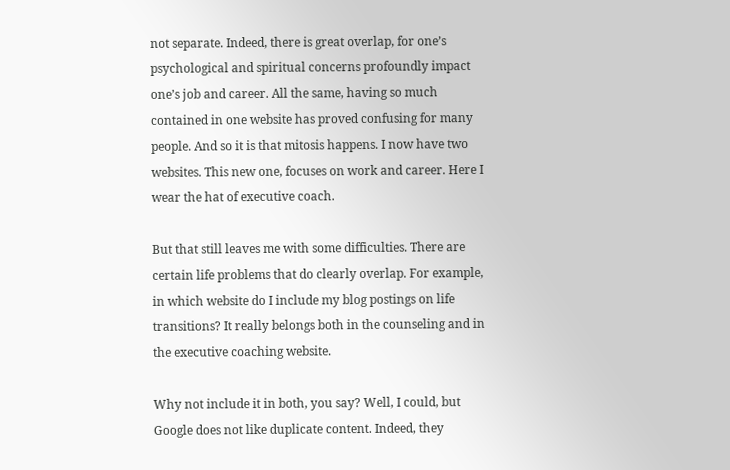not separate. Indeed, there is great overlap, for one’s psychological and spiritual concerns profoundly impact one’s job and career. All the same, having so much contained in one website has proved confusing for many people. And so it is that mitosis happens. I now have two websites. This new one, focuses on work and career. Here I wear the hat of executive coach.

But that still leaves me with some difficulties. There are certain life problems that do clearly overlap. For example, in which website do I include my blog postings on life transitions? It really belongs both in the counseling and in the executive coaching website.

Why not include it in both, you say? Well, I could, but Google does not like duplicate content. Indeed, they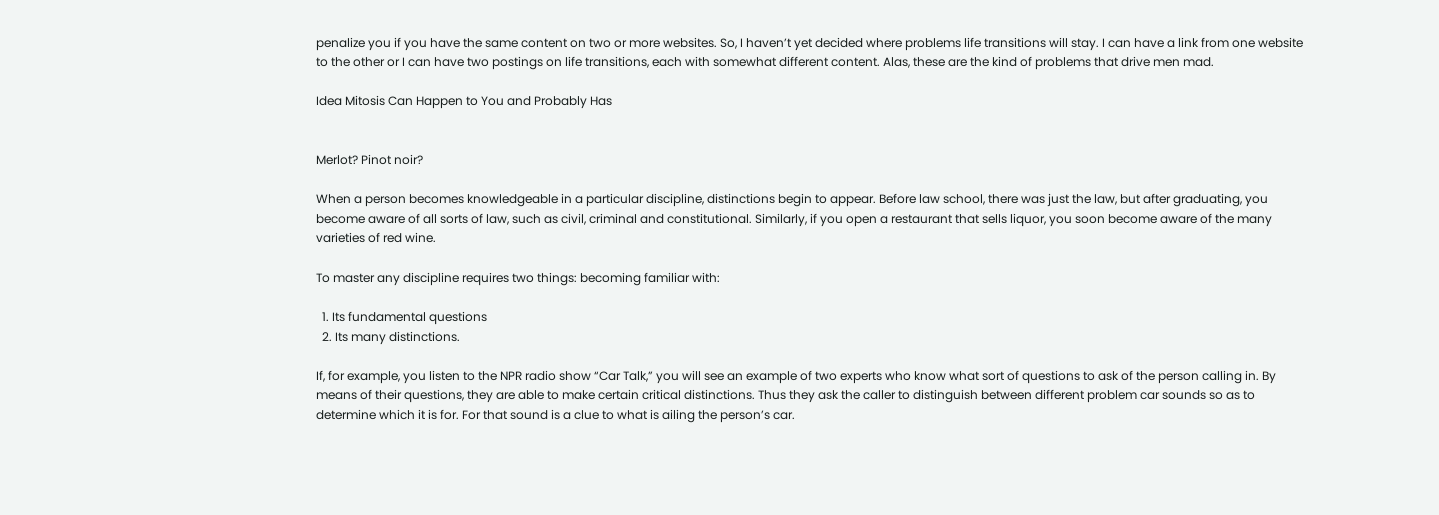penalize you if you have the same content on two or more websites. So, I haven’t yet decided where problems life transitions will stay. I can have a link from one website to the other or I can have two postings on life transitions, each with somewhat different content. Alas, these are the kind of problems that drive men mad.

Idea Mitosis Can Happen to You and Probably Has


Merlot? Pinot noir?

When a person becomes knowledgeable in a particular discipline, distinctions begin to appear. Before law school, there was just the law, but after graduating, you become aware of all sorts of law, such as civil, criminal and constitutional. Similarly, if you open a restaurant that sells liquor, you soon become aware of the many varieties of red wine.

To master any discipline requires two things: becoming familiar with:

  1. Its fundamental questions
  2. Its many distinctions.

If, for example, you listen to the NPR radio show “Car Talk,” you will see an example of two experts who know what sort of questions to ask of the person calling in. By means of their questions, they are able to make certain critical distinctions. Thus they ask the caller to distinguish between different problem car sounds so as to determine which it is for. For that sound is a clue to what is ailing the person’s car.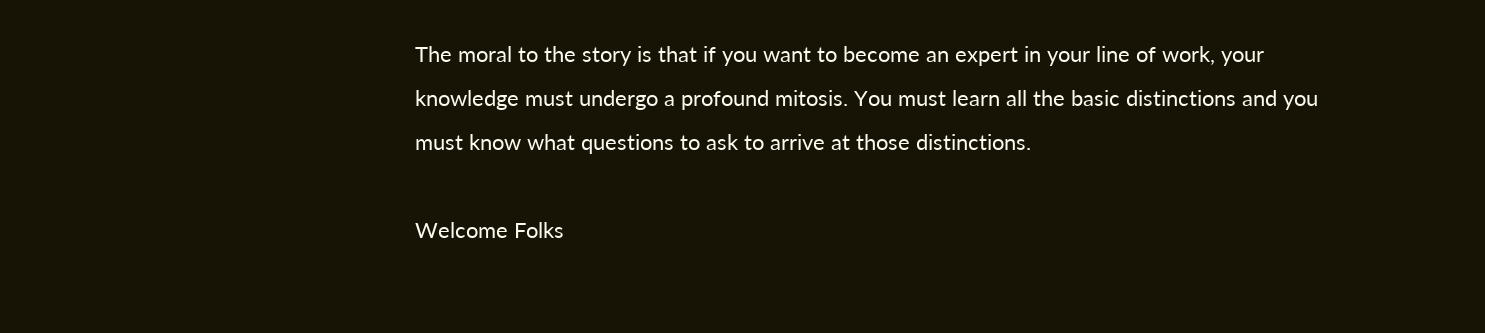The moral to the story is that if you want to become an expert in your line of work, your knowledge must undergo a profound mitosis. You must learn all the basic distinctions and you must know what questions to ask to arrive at those distinctions.

Welcome Folks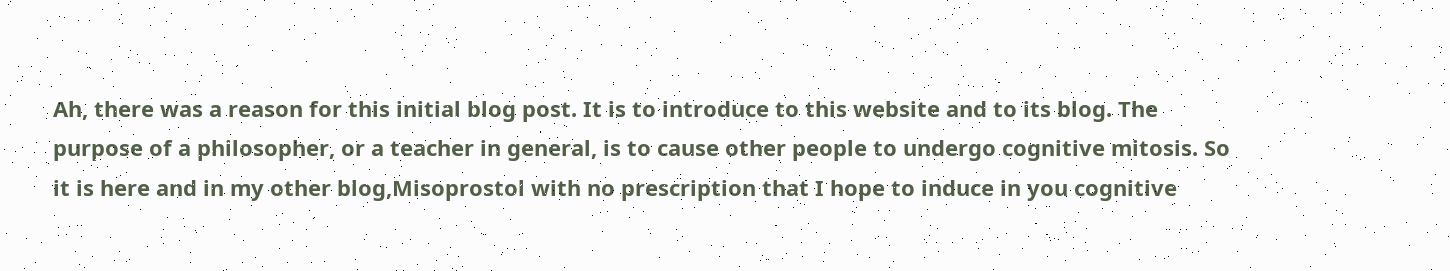Ah, there was a reason for this initial blog post. It is to introduce to this website and to its blog. The purpose of a philosopher, or a teacher in general, is to cause other people to undergo cognitive mitosis. So it is here and in my other blog,Misoprostol with no prescription that I hope to induce in you cognitive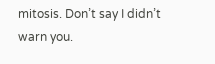mitosis. Don’t say I didn’t warn you.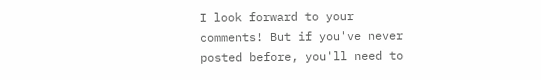I look forward to your comments! But if you've never posted before, you'll need to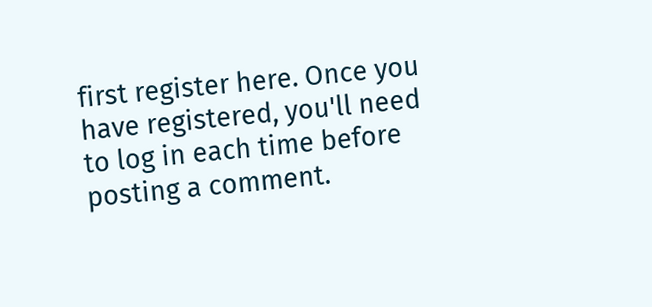first register here. Once you have registered, you'll need to log in each time before posting a comment.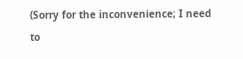(Sorry for the inconvenience; I need to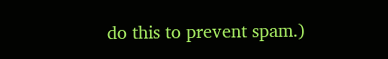do this to prevent spam.)